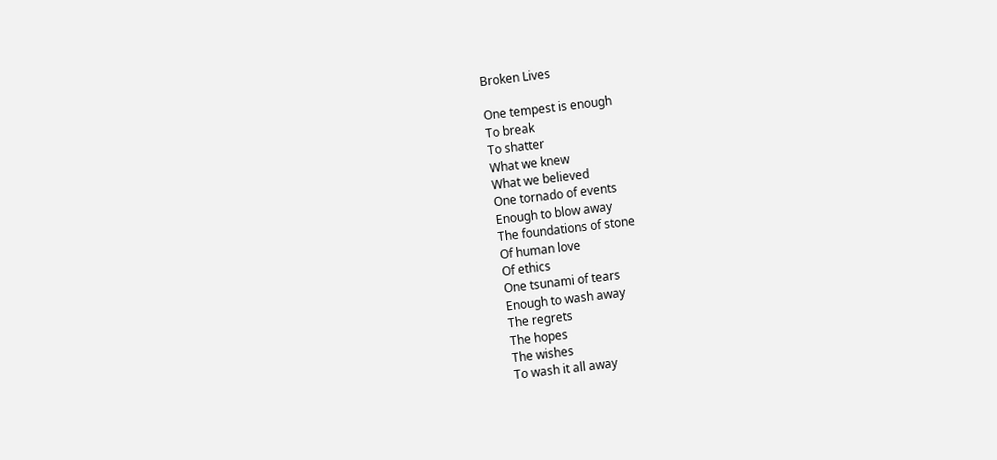Broken Lives

One tempest is enough
To break
To shatter
What we knew
What we believed
One tornado of events
Enough to blow away
The foundations of stone
Of human love
Of ethics
One tsunami of tears
Enough to wash away
The regrets
The hopes
The wishes
To wash it all away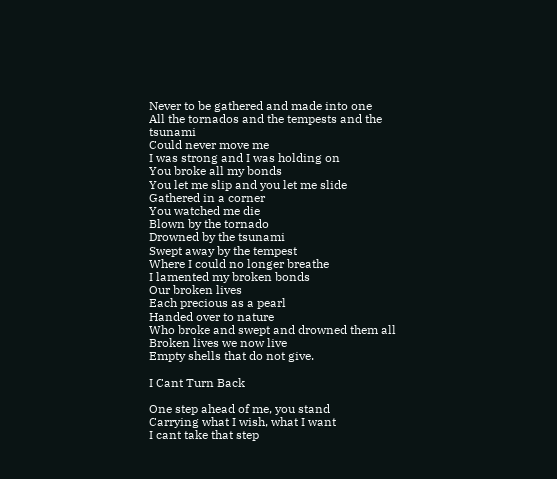Never to be gathered and made into one
All the tornados and the tempests and the tsunami
Could never move me
I was strong and I was holding on
You broke all my bonds
You let me slip and you let me slide
Gathered in a corner
You watched me die
Blown by the tornado
Drowned by the tsunami
Swept away by the tempest
Where I could no longer breathe
I lamented my broken bonds
Our broken lives
Each precious as a pearl
Handed over to nature
Who broke and swept and drowned them all
Broken lives we now live
Empty shells that do not give.

I Cant Turn Back

One step ahead of me, you stand
Carrying what I wish, what I want
I cant take that step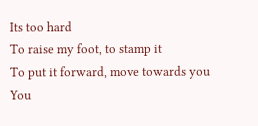Its too hard
To raise my foot, to stamp it
To put it forward, move towards you
You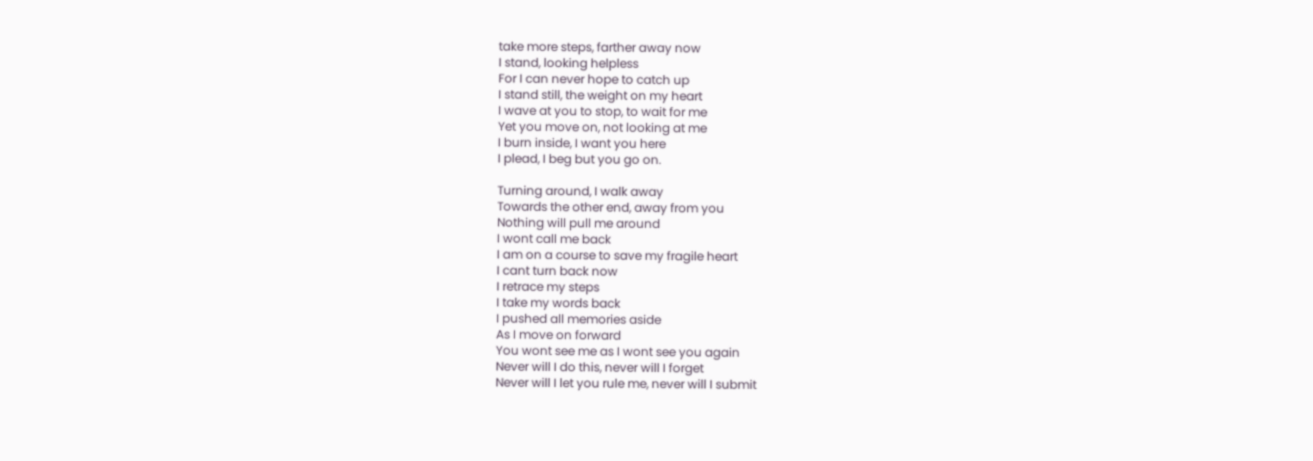take more steps, farther away now
I stand, looking helpless
For I can never hope to catch up
I stand still, the weight on my heart
I wave at you to stop, to wait for me
Yet you move on, not looking at me
I burn inside, I want you here
I plead, I beg but you go on.

Turning around, I walk away
Towards the other end, away from you
Nothing will pull me around
I wont call me back
I am on a course to save my fragile heart
I cant turn back now
I retrace my steps
I take my words back
I pushed all memories aside
As I move on forward
You wont see me as I wont see you again
Never will I do this, never will I forget
Never will I let you rule me, never will I submit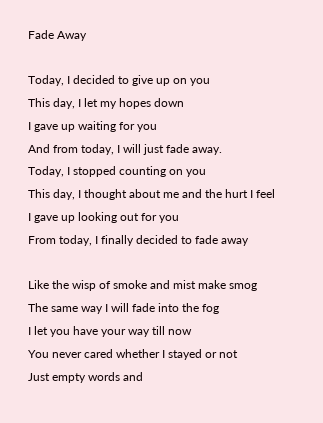Fade Away

Today, I decided to give up on you
This day, I let my hopes down
I gave up waiting for you
And from today, I will just fade away.
Today, I stopped counting on you
This day, I thought about me and the hurt I feel
I gave up looking out for you
From today, I finally decided to fade away

Like the wisp of smoke and mist make smog
The same way I will fade into the fog
I let you have your way till now
You never cared whether I stayed or not
Just empty words and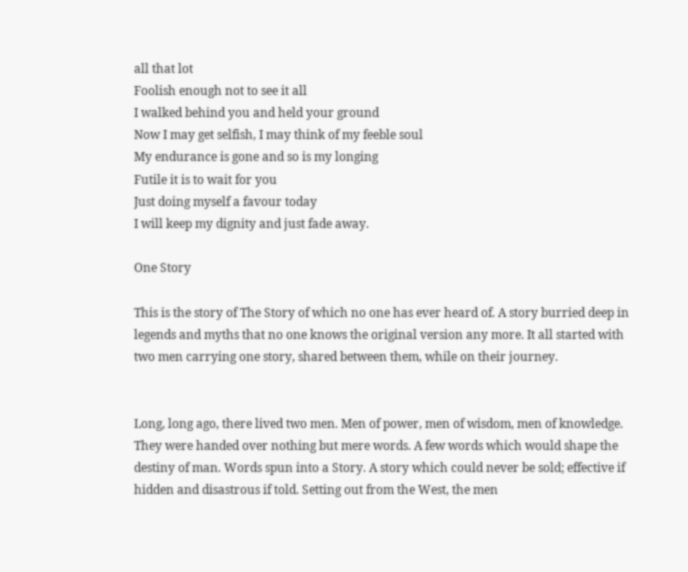all that lot
Foolish enough not to see it all
I walked behind you and held your ground
Now I may get selfish, I may think of my feeble soul
My endurance is gone and so is my longing
Futile it is to wait for you
Just doing myself a favour today
I will keep my dignity and just fade away.

One Story

This is the story of The Story of which no one has ever heard of. A story burried deep in legends and myths that no one knows the original version any more. It all started with two men carrying one story, shared between them, while on their journey.


Long, long ago, there lived two men. Men of power, men of wisdom, men of knowledge. They were handed over nothing but mere words. A few words which would shape the destiny of man. Words spun into a Story. A story which could never be sold; effective if hidden and disastrous if told. Setting out from the West, the men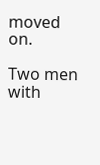moved on.

Two men with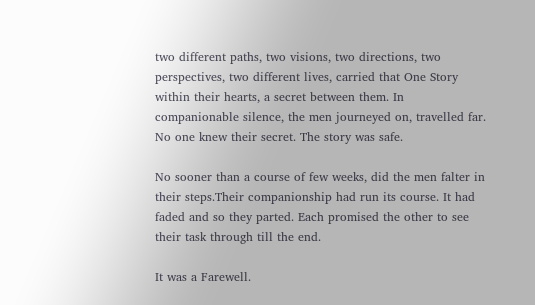two different paths, two visions, two directions, two perspectives, two different lives, carried that One Story within their hearts, a secret between them. In companionable silence, the men journeyed on, travelled far. No one knew their secret. The story was safe.

No sooner than a course of few weeks, did the men falter in their steps.Their companionship had run its course. It had faded and so they parted. Each promised the other to see their task through till the end.

It was a Farewell.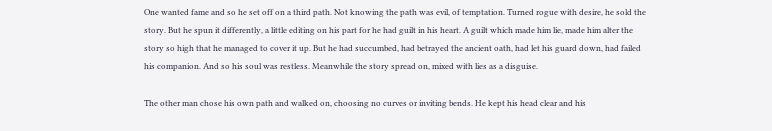One wanted fame and so he set off on a third path. Not knowing the path was evil, of temptation. Turned rogue with desire, he sold the story. But he spun it differently, a little editing on his part for he had guilt in his heart. A guilt which made him lie, made him alter the story so high that he managed to cover it up. But he had succumbed, had betrayed the ancient oath, had let his guard down, had failed his companion. And so his soul was restless. Meanwhile the story spread on, mixed with lies as a disguise.

The other man chose his own path and walked on, choosing no curves or inviting bends. He kept his head clear and his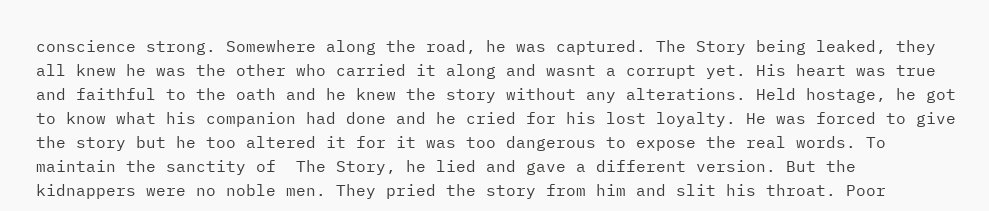conscience strong. Somewhere along the road, he was captured. The Story being leaked, they all knew he was the other who carried it along and wasnt a corrupt yet. His heart was true and faithful to the oath and he knew the story without any alterations. Held hostage, he got to know what his companion had done and he cried for his lost loyalty. He was forced to give the story but he too altered it for it was too dangerous to expose the real words. To maintain the sanctity of  The Story, he lied and gave a different version. But the kidnappers were no noble men. They pried the story from him and slit his throat. Poor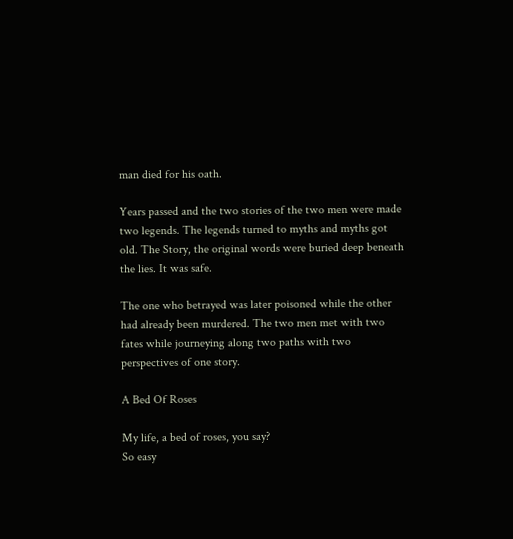man died for his oath.

Years passed and the two stories of the two men were made two legends. The legends turned to myths and myths got old. The Story, the original words were buried deep beneath the lies. It was safe.

The one who betrayed was later poisoned while the other had already been murdered. The two men met with two fates while journeying along two paths with two perspectives of one story.

A Bed Of Roses

My life, a bed of roses, you say?
So easy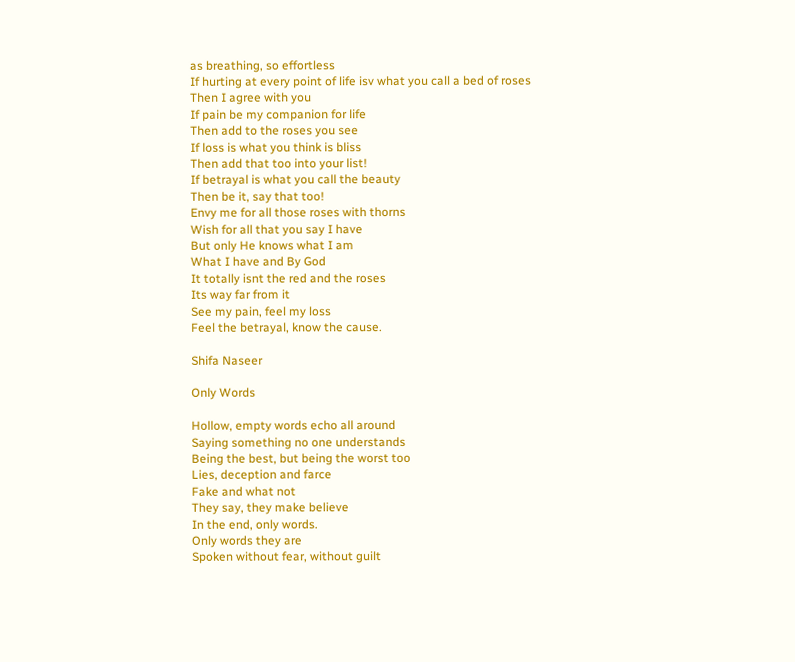as breathing, so effortless
If hurting at every point of life isv what you call a bed of roses
Then I agree with you
If pain be my companion for life
Then add to the roses you see
If loss is what you think is bliss
Then add that too into your list!
If betrayal is what you call the beauty
Then be it, say that too!
Envy me for all those roses with thorns
Wish for all that you say I have
But only He knows what I am
What I have and By God
It totally isnt the red and the roses
Its way far from it
See my pain, feel my loss
Feel the betrayal, know the cause.

Shifa Naseer

Only Words

Hollow, empty words echo all around
Saying something no one understands
Being the best, but being the worst too
Lies, deception and farce
Fake and what not
They say, they make believe
In the end, only words.
Only words they are
Spoken without fear, without guilt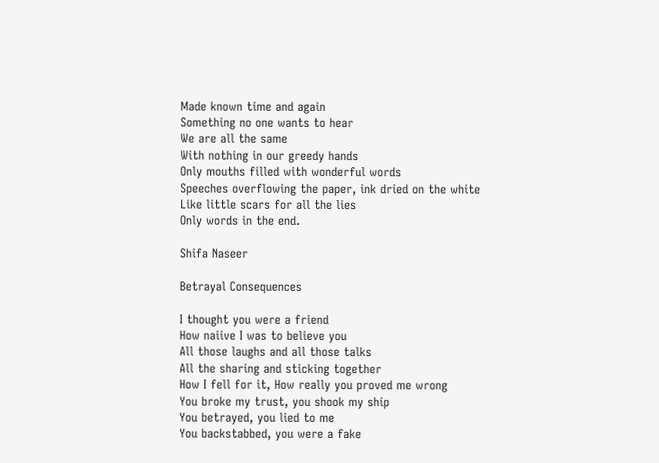Made known time and again
Something no one wants to hear
We are all the same
With nothing in our greedy hands
Only mouths filled with wonderful words
Speeches overflowing the paper, ink dried on the white
Like little scars for all the lies
Only words in the end.

Shifa Naseer

Betrayal Consequences

I thought you were a friend
How naiive I was to believe you
All those laughs and all those talks
All the sharing and sticking together
How I fell for it, How really you proved me wrong
You broke my trust, you shook my ship
You betrayed, you lied to me
You backstabbed, you were a fake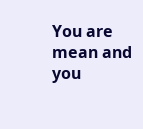You are mean and you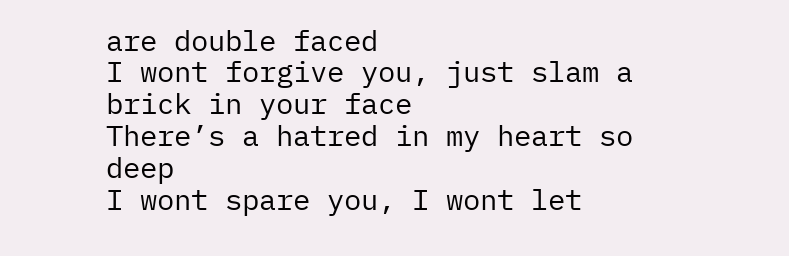are double faced
I wont forgive you, just slam a brick in your face
There’s a hatred in my heart so deep
I wont spare you, I wont let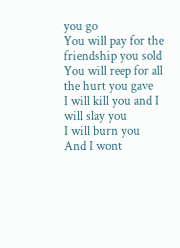you go
You will pay for the friendship you sold
You will reep for all the hurt you gave
I will kill you and I will slay you
I will burn you
And I wont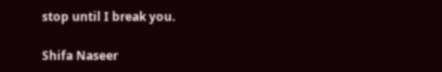stop until I break you.

Shifa Naseer